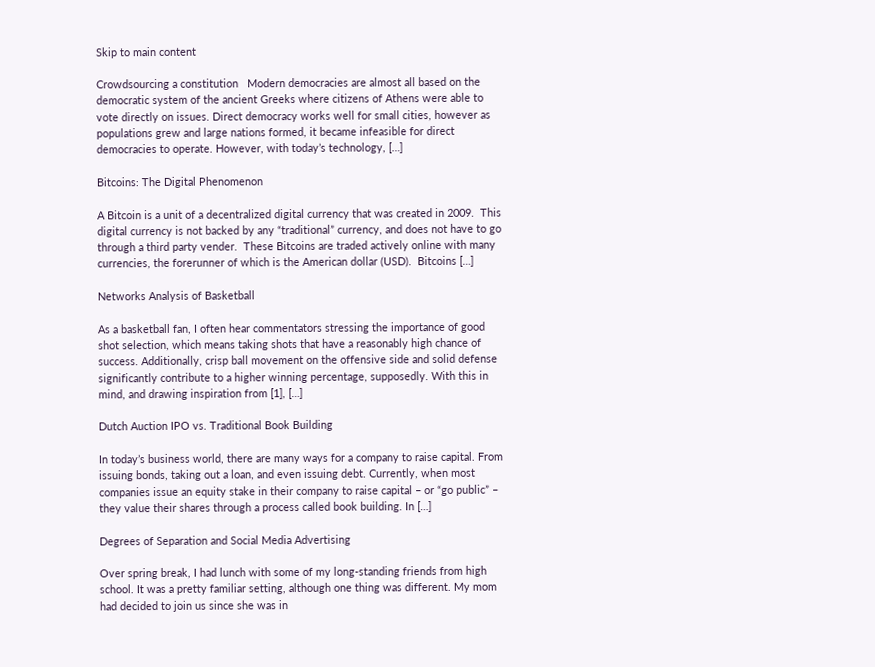Skip to main content

Crowdsourcing a constitution   Modern democracies are almost all based on the democratic system of the ancient Greeks where citizens of Athens were able to vote directly on issues. Direct democracy works well for small cities, however as populations grew and large nations formed, it became infeasible for direct democracies to operate. However, with today’s technology, […]

Bitcoins: The Digital Phenomenon

A Bitcoin is a unit of a decentralized digital currency that was created in 2009.  This digital currency is not backed by any “traditional” currency, and does not have to go through a third party vender.  These Bitcoins are traded actively online with many currencies, the forerunner of which is the American dollar (USD).  Bitcoins […]

Networks Analysis of Basketball

As a basketball fan, I often hear commentators stressing the importance of good shot selection, which means taking shots that have a reasonably high chance of success. Additionally, crisp ball movement on the offensive side and solid defense significantly contribute to a higher winning percentage, supposedly. With this in mind, and drawing inspiration from [1], […]

Dutch Auction IPO vs. Traditional Book Building

In today’s business world, there are many ways for a company to raise capital. From issuing bonds, taking out a loan, and even issuing debt. Currently, when most companies issue an equity stake in their company to raise capital – or “go public” – they value their shares through a process called book building. In […]

Degrees of Separation and Social Media Advertising

Over spring break, I had lunch with some of my long-standing friends from high school. It was a pretty familiar setting, although one thing was different. My mom had decided to join us since she was in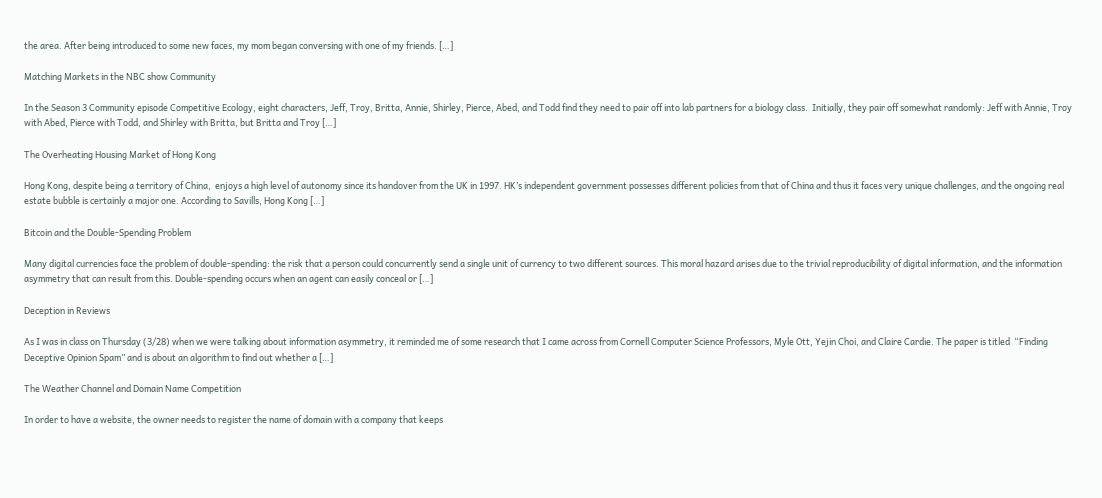the area. After being introduced to some new faces, my mom began conversing with one of my friends. […]

Matching Markets in the NBC show Community

In the Season 3 Community episode Competitive Ecology, eight characters, Jeff, Troy, Britta, Annie, Shirley, Pierce, Abed, and Todd find they need to pair off into lab partners for a biology class.  Initially, they pair off somewhat randomly: Jeff with Annie, Troy with Abed, Pierce with Todd, and Shirley with Britta, but Britta and Troy […]

The Overheating Housing Market of Hong Kong

Hong Kong, despite being a territory of China,  enjoys a high level of autonomy since its handover from the UK in 1997. HK’s independent government possesses different policies from that of China and thus it faces very unique challenges, and the ongoing real estate bubble is certainly a major one. According to Savills, Hong Kong […]

Bitcoin and the Double-Spending Problem

Many digital currencies face the problem of double-spending: the risk that a person could concurrently send a single unit of currency to two different sources. This moral hazard arises due to the trivial reproducibility of digital information, and the information asymmetry that can result from this. Double-spending occurs when an agent can easily conceal or […]

Deception in Reviews

As I was in class on Thursday (3/28) when we were talking about information asymmetry, it reminded me of some research that I came across from Cornell Computer Science Professors, Myle Ott, Yejin Choi, and Claire Cardie. The paper is titled  “Finding Deceptive Opinion Spam” and is about an algorithm to find out whether a […]

The Weather Channel and Domain Name Competition

In order to have a website, the owner needs to register the name of domain with a company that keeps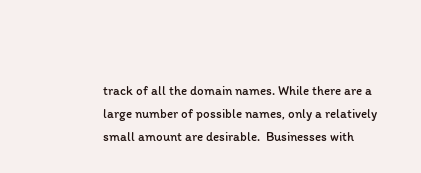track of all the domain names. While there are a large number of possible names, only a relatively small amount are desirable.  Businesses with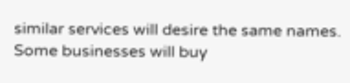similar services will desire the same names.  Some businesses will buy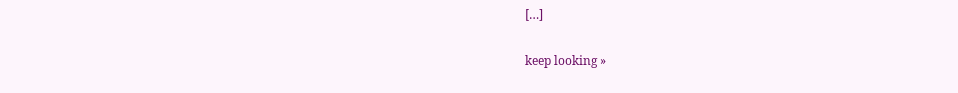[…]

keep looking »